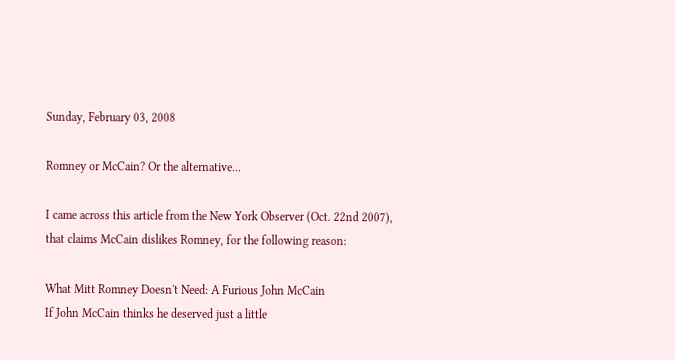Sunday, February 03, 2008

Romney or McCain? Or the alternative...

I came across this article from the New York Observer (Oct. 22nd 2007), that claims McCain dislikes Romney, for the following reason:

What Mitt Romney Doesn't Need: A Furious John McCain
If John McCain thinks he deserved just a little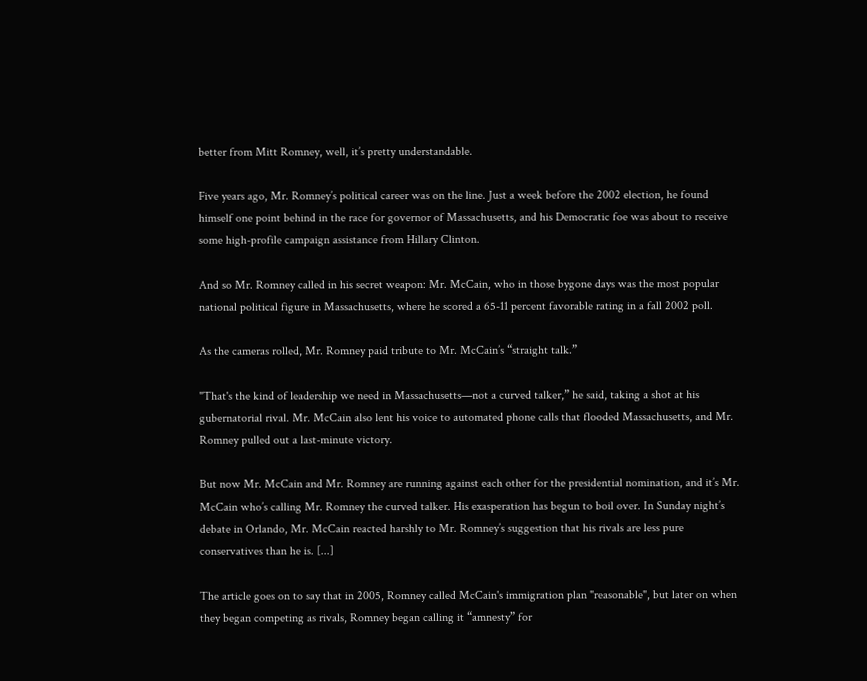better from Mitt Romney, well, it’s pretty understandable.

Five years ago, Mr. Romney’s political career was on the line. Just a week before the 2002 election, he found himself one point behind in the race for governor of Massachusetts, and his Democratic foe was about to receive some high-profile campaign assistance from Hillary Clinton.

And so Mr. Romney called in his secret weapon: Mr. McCain, who in those bygone days was the most popular national political figure in Massachusetts, where he scored a 65-11 percent favorable rating in a fall 2002 poll.

As the cameras rolled, Mr. Romney paid tribute to Mr. McCain’s “straight talk.”

"That's the kind of leadership we need in Massachusetts—not a curved talker,” he said, taking a shot at his gubernatorial rival. Mr. McCain also lent his voice to automated phone calls that flooded Massachusetts, and Mr. Romney pulled out a last-minute victory.

But now Mr. McCain and Mr. Romney are running against each other for the presidential nomination, and it’s Mr. McCain who’s calling Mr. Romney the curved talker. His exasperation has begun to boil over. In Sunday night’s debate in Orlando, Mr. McCain reacted harshly to Mr. Romney’s suggestion that his rivals are less pure conservatives than he is. [...]

The article goes on to say that in 2005, Romney called McCain's immigration plan "reasonable", but later on when they began competing as rivals, Romney began calling it “amnesty” for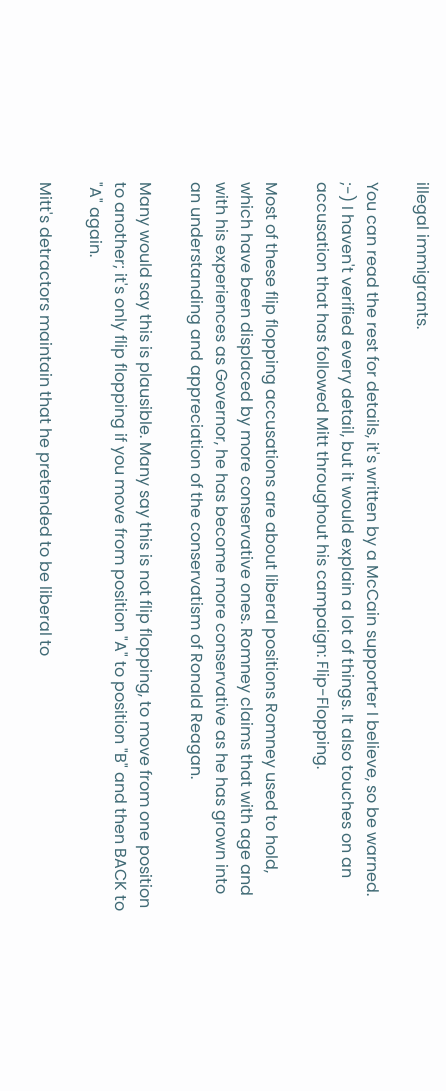illegal immigrants.

You can read the rest for details, it's written by a McCain supporter I believe, so be warned. ;-) I haven't verified every detail, but it would explain a lot of things. It also touches on an accusation that has followed Mitt throughout his campaign: Flip-Flopping.

Most of these flip flopping accusations are about liberal positions Romney used to hold, which have been displaced by more conservative ones. Romney claims that with age and with his experiences as Governor, he has become more conservative as he has grown into an understanding and appreciation of the conservatism of Ronald Reagan.

Many would say this is plausible. Many say this is not flip flopping, to move from one position to another; it's only flip flopping if you move from position "A" to position "B" and then BACK to "A" again.

Mitt's detractors maintain that he pretended to be liberal to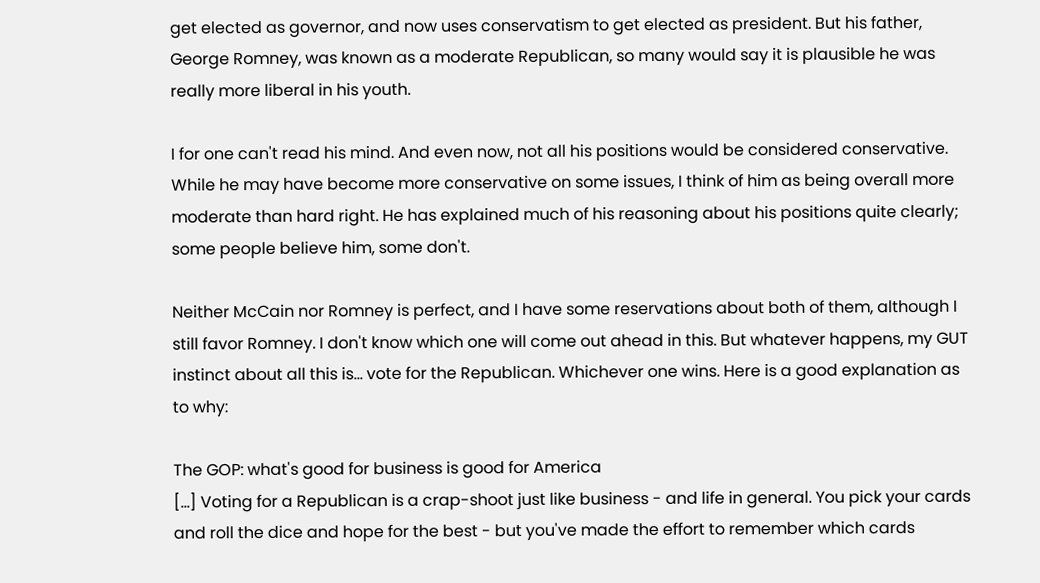get elected as governor, and now uses conservatism to get elected as president. But his father, George Romney, was known as a moderate Republican, so many would say it is plausible he was really more liberal in his youth.

I for one can't read his mind. And even now, not all his positions would be considered conservative. While he may have become more conservative on some issues, I think of him as being overall more moderate than hard right. He has explained much of his reasoning about his positions quite clearly; some people believe him, some don't.

Neither McCain nor Romney is perfect, and I have some reservations about both of them, although I still favor Romney. I don't know which one will come out ahead in this. But whatever happens, my GUT instinct about all this is... vote for the Republican. Whichever one wins. Here is a good explanation as to why:

The GOP: what's good for business is good for America
[...] Voting for a Republican is a crap-shoot just like business - and life in general. You pick your cards and roll the dice and hope for the best - but you've made the effort to remember which cards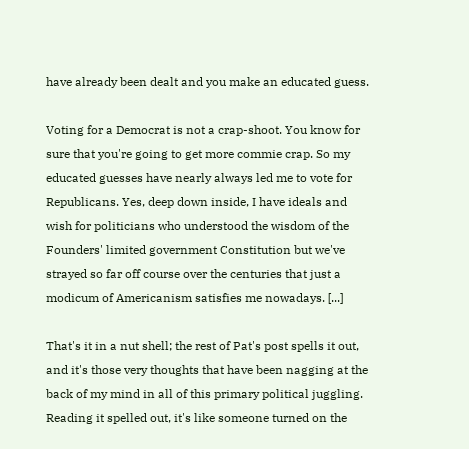have already been dealt and you make an educated guess.

Voting for a Democrat is not a crap-shoot. You know for sure that you're going to get more commie crap. So my educated guesses have nearly always led me to vote for Republicans. Yes, deep down inside, I have ideals and wish for politicians who understood the wisdom of the Founders' limited government Constitution but we've strayed so far off course over the centuries that just a modicum of Americanism satisfies me nowadays. [...]

That's it in a nut shell; the rest of Pat's post spells it out, and it's those very thoughts that have been nagging at the back of my mind in all of this primary political juggling. Reading it spelled out, it's like someone turned on the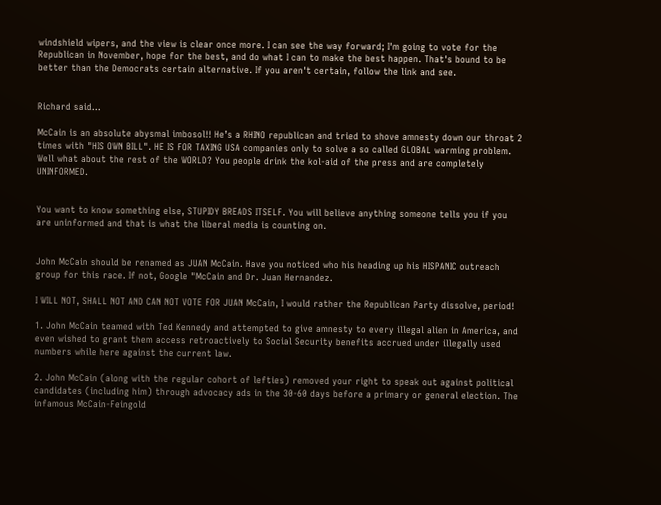windshield wipers, and the view is clear once more. I can see the way forward; I'm going to vote for the Republican in November, hope for the best, and do what I can to make the best happen. That's bound to be better than the Democrats certain alternative. If you aren't certain, follow the link and see.


Richard said...

McCain is an absolute abysmal imbosol!! He’s a RHINO republican and tried to shove amnesty down our throat 2 times with "HIS OWN BILL". HE IS FOR TAXING USA companies only to solve a so called GLOBAL warming problem. Well what about the rest of the WORLD? You people drink the kol-aid of the press and are completely UNINFORMED.


You want to know something else, STUPIDY BREADS ITSELF. You will believe anything someone tells you if you are uninformed and that is what the liberal media is counting on.


John McCain should be renamed as JUAN McCain. Have you noticed who his heading up his HISPANIC outreach group for this race. If not, Google "McCain and Dr. Juan Hernandez.

I WILL NOT, SHALL NOT AND CAN NOT VOTE FOR JUAN McCain, I would rather the Republican Party dissolve, period!

1. John McCain teamed with Ted Kennedy and attempted to give amnesty to every illegal alien in America, and even wished to grant them access retroactively to Social Security benefits accrued under illegally used numbers while here against the current law.

2. John McCain (along with the regular cohort of lefties) removed your right to speak out against political candidates (including him) through advocacy ads in the 30-60 days before a primary or general election. The infamous McCain-Feingold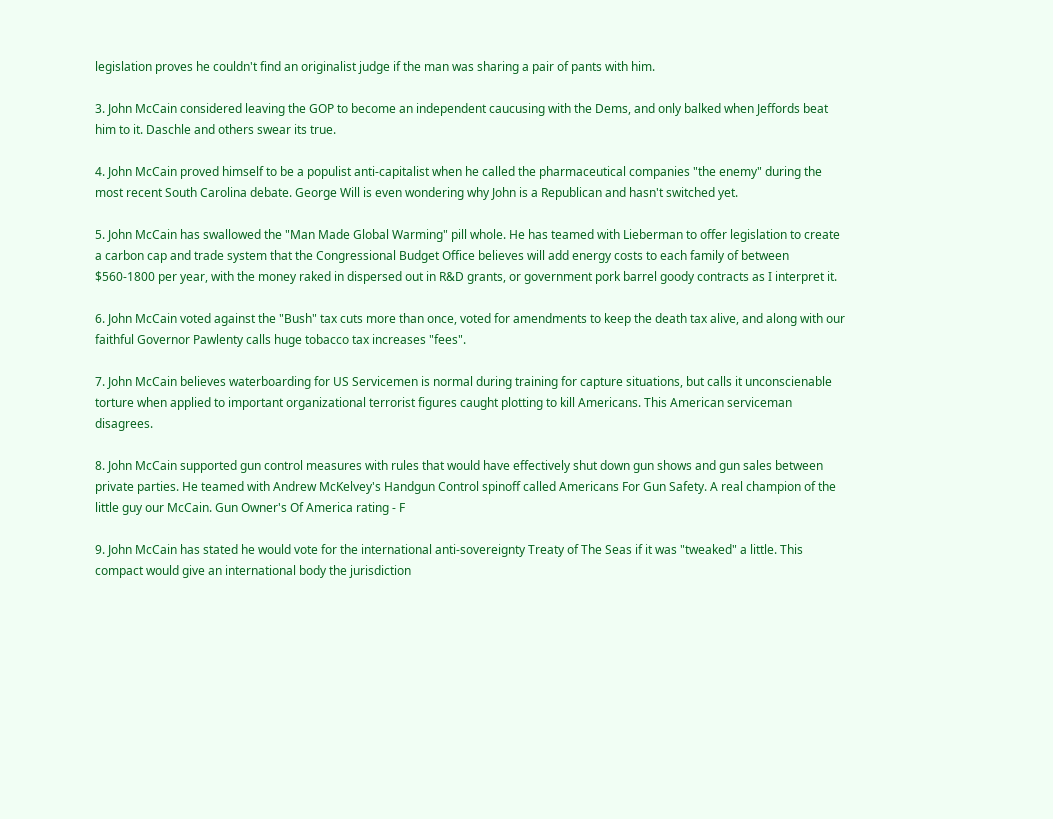legislation proves he couldn't find an originalist judge if the man was sharing a pair of pants with him.

3. John McCain considered leaving the GOP to become an independent caucusing with the Dems, and only balked when Jeffords beat him to it. Daschle and others swear its true.

4. John McCain proved himself to be a populist anti-capitalist when he called the pharmaceutical companies "the enemy" during the most recent South Carolina debate. George Will is even wondering why John is a Republican and hasn't switched yet.

5. John McCain has swallowed the "Man Made Global Warming" pill whole. He has teamed with Lieberman to offer legislation to create a carbon cap and trade system that the Congressional Budget Office believes will add energy costs to each family of between $560-1800 per year, with the money raked in dispersed out in R&D grants, or government pork barrel goody contracts as I interpret it.

6. John McCain voted against the "Bush" tax cuts more than once, voted for amendments to keep the death tax alive, and along with our faithful Governor Pawlenty calls huge tobacco tax increases "fees".

7. John McCain believes waterboarding for US Servicemen is normal during training for capture situations, but calls it unconscienable torture when applied to important organizational terrorist figures caught plotting to kill Americans. This American serviceman disagrees.

8. John McCain supported gun control measures with rules that would have effectively shut down gun shows and gun sales between private parties. He teamed with Andrew McKelvey's Handgun Control spinoff called Americans For Gun Safety. A real champion of the little guy our McCain. Gun Owner's Of America rating - F

9. John McCain has stated he would vote for the international anti-sovereignty Treaty of The Seas if it was "tweaked" a little. This compact would give an international body the jurisdiction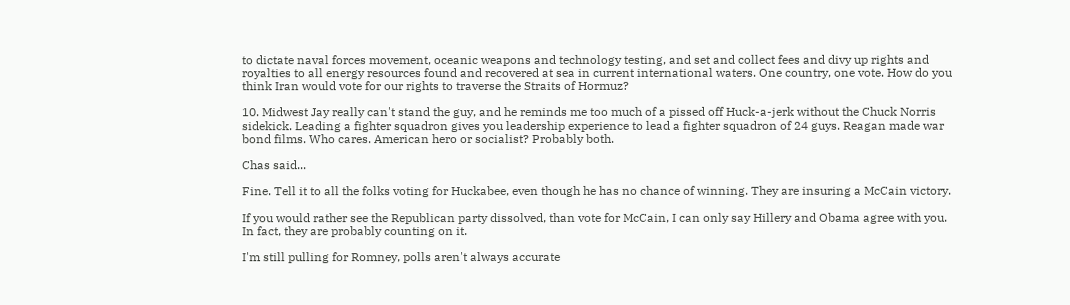to dictate naval forces movement, oceanic weapons and technology testing, and set and collect fees and divy up rights and royalties to all energy resources found and recovered at sea in current international waters. One country, one vote. How do you think Iran would vote for our rights to traverse the Straits of Hormuz?

10. Midwest Jay really can't stand the guy, and he reminds me too much of a pissed off Huck-a-jerk without the Chuck Norris sidekick. Leading a fighter squadron gives you leadership experience to lead a fighter squadron of 24 guys. Reagan made war bond films. Who cares. American hero or socialist? Probably both.

Chas said...

Fine. Tell it to all the folks voting for Huckabee, even though he has no chance of winning. They are insuring a McCain victory.

If you would rather see the Republican party dissolved, than vote for McCain, I can only say Hillery and Obama agree with you. In fact, they are probably counting on it.

I'm still pulling for Romney, polls aren't always accurate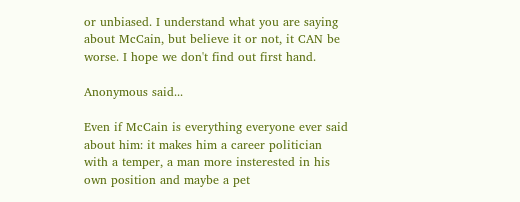or unbiased. I understand what you are saying about McCain, but believe it or not, it CAN be worse. I hope we don't find out first hand.

Anonymous said...

Even if McCain is everything everyone ever said about him: it makes him a career politician with a temper, a man more insterested in his own position and maybe a pet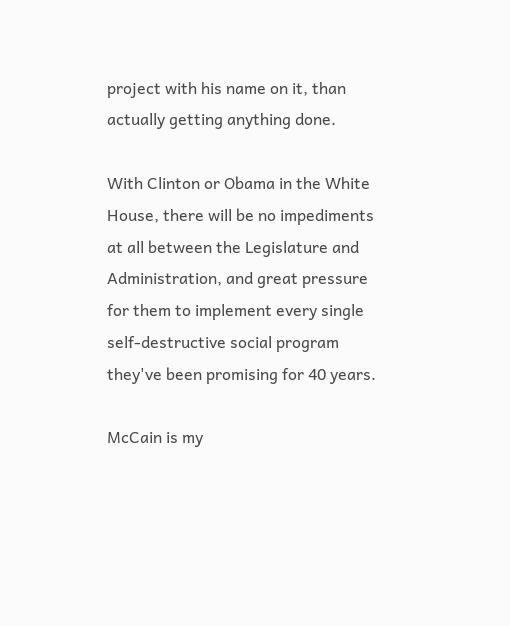project with his name on it, than actually getting anything done.

With Clinton or Obama in the White House, there will be no impediments at all between the Legislature and Administration, and great pressure for them to implement every single self-destructive social program they've been promising for 40 years.

McCain is my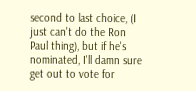second to last choice, (I just can't do the Ron Paul thing), but if he's nominated, I'll damn sure get out to vote for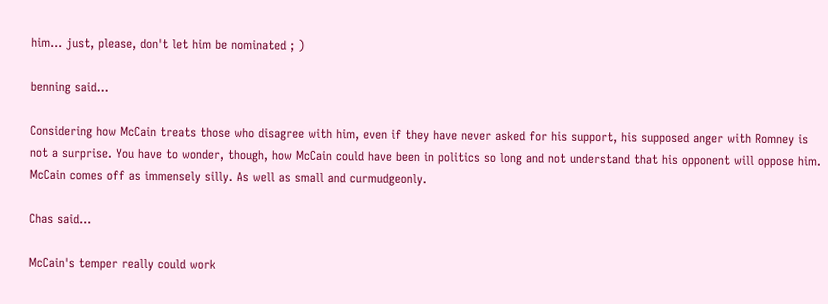him... just, please, don't let him be nominated ; )

benning said...

Considering how McCain treats those who disagree with him, even if they have never asked for his support, his supposed anger with Romney is not a surprise. You have to wonder, though, how McCain could have been in politics so long and not understand that his opponent will oppose him. McCain comes off as immensely silly. As well as small and curmudgeonly.

Chas said...

McCain's temper really could work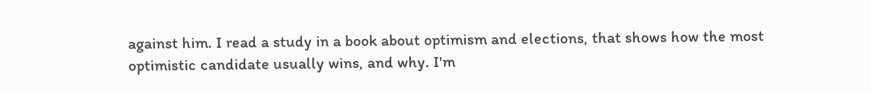against him. I read a study in a book about optimism and elections, that shows how the most optimistic candidate usually wins, and why. I'm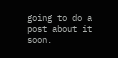going to do a post about it soon.